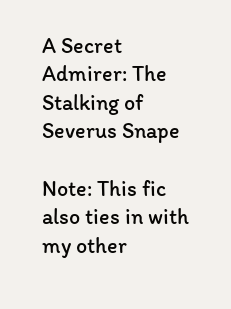A Secret Admirer: The Stalking of Severus Snape

Note: This fic also ties in with my other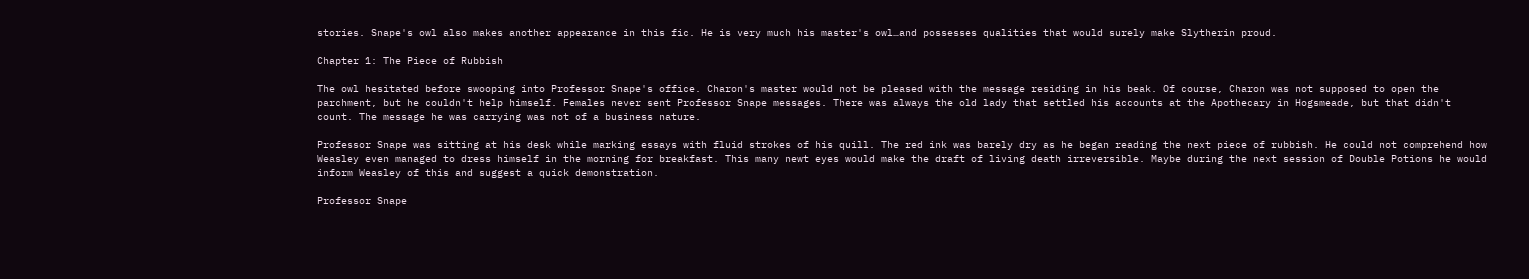stories. Snape's owl also makes another appearance in this fic. He is very much his master's owl…and possesses qualities that would surely make Slytherin proud.

Chapter 1: The Piece of Rubbish

The owl hesitated before swooping into Professor Snape's office. Charon's master would not be pleased with the message residing in his beak. Of course, Charon was not supposed to open the parchment, but he couldn't help himself. Females never sent Professor Snape messages. There was always the old lady that settled his accounts at the Apothecary in Hogsmeade, but that didn't count. The message he was carrying was not of a business nature.

Professor Snape was sitting at his desk while marking essays with fluid strokes of his quill. The red ink was barely dry as he began reading the next piece of rubbish. He could not comprehend how Weasley even managed to dress himself in the morning for breakfast. This many newt eyes would make the draft of living death irreversible. Maybe during the next session of Double Potions he would inform Weasley of this and suggest a quick demonstration.

Professor Snape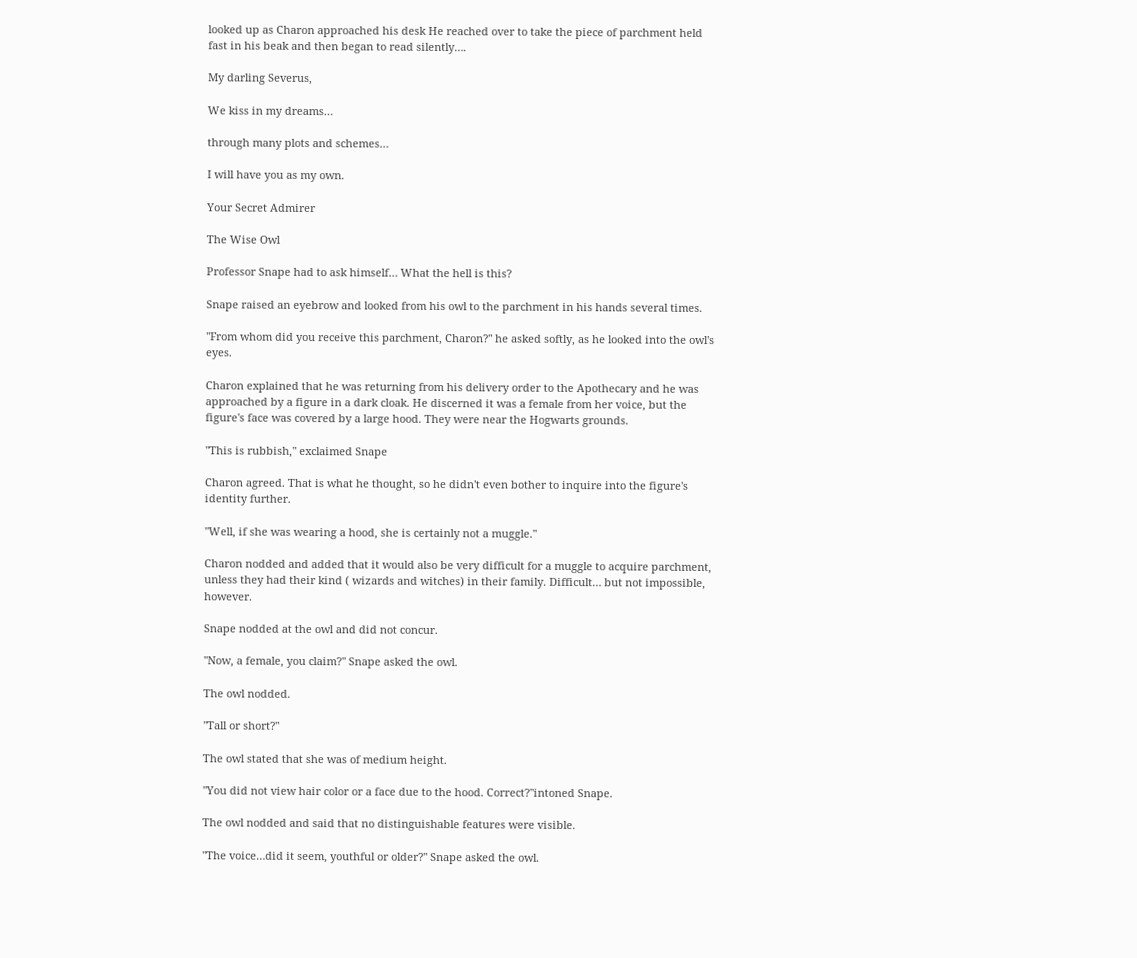looked up as Charon approached his desk He reached over to take the piece of parchment held fast in his beak and then began to read silently….

My darling Severus,

We kiss in my dreams…

through many plots and schemes…

I will have you as my own.

Your Secret Admirer

The Wise Owl

Professor Snape had to ask himself… What the hell is this?

Snape raised an eyebrow and looked from his owl to the parchment in his hands several times.

"From whom did you receive this parchment, Charon?" he asked softly, as he looked into the owl's eyes.

Charon explained that he was returning from his delivery order to the Apothecary and he was approached by a figure in a dark cloak. He discerned it was a female from her voice, but the figure's face was covered by a large hood. They were near the Hogwarts grounds.

"This is rubbish," exclaimed Snape

Charon agreed. That is what he thought, so he didn't even bother to inquire into the figure's identity further.

"Well, if she was wearing a hood, she is certainly not a muggle."

Charon nodded and added that it would also be very difficult for a muggle to acquire parchment, unless they had their kind ( wizards and witches) in their family. Difficult… but not impossible, however.

Snape nodded at the owl and did not concur.

"Now, a female, you claim?" Snape asked the owl.

The owl nodded.

"Tall or short?"

The owl stated that she was of medium height.

"You did not view hair color or a face due to the hood. Correct?"intoned Snape.

The owl nodded and said that no distinguishable features were visible.

"The voice…did it seem, youthful or older?" Snape asked the owl.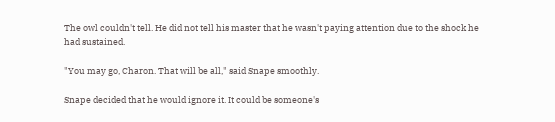The owl couldn't tell. He did not tell his master that he wasn't paying attention due to the shock he had sustained.

"You may go, Charon. That will be all," said Snape smoothly.

Snape decided that he would ignore it. It could be someone's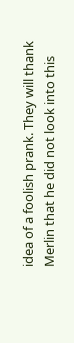idea of a foolish prank. They will thank Merlin that he did not look into this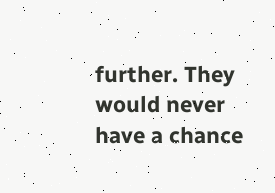further. They would never have a chance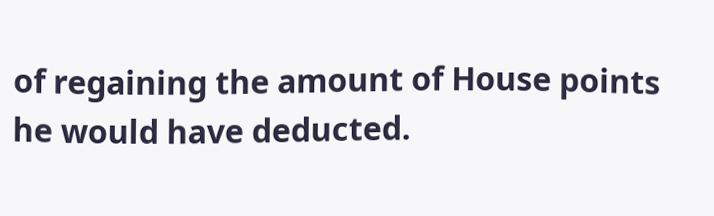of regaining the amount of House points he would have deducted.